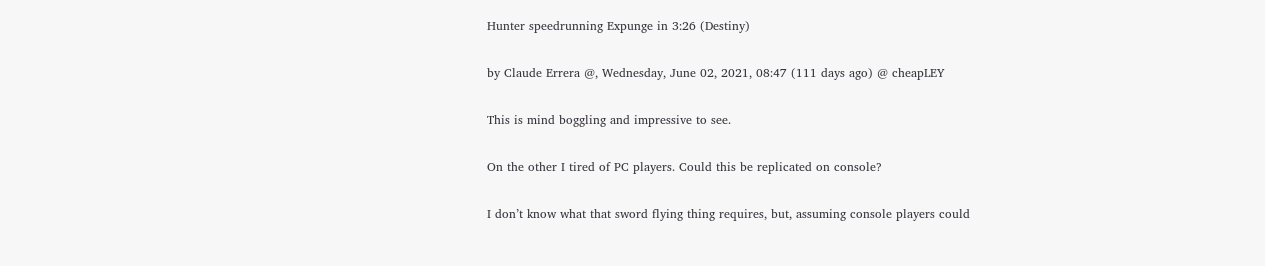Hunter speedrunning Expunge in 3:26 (Destiny)

by Claude Errera @, Wednesday, June 02, 2021, 08:47 (111 days ago) @ cheapLEY

This is mind boggling and impressive to see.

On the other I tired of PC players. Could this be replicated on console?

I don’t know what that sword flying thing requires, but, assuming console players could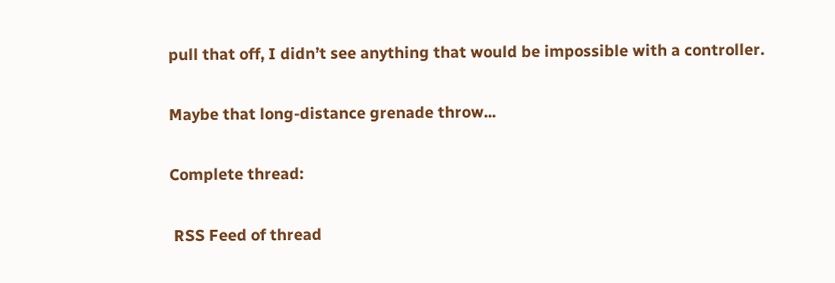pull that off, I didn’t see anything that would be impossible with a controller.

Maybe that long-distance grenade throw...

Complete thread:

 RSS Feed of thread